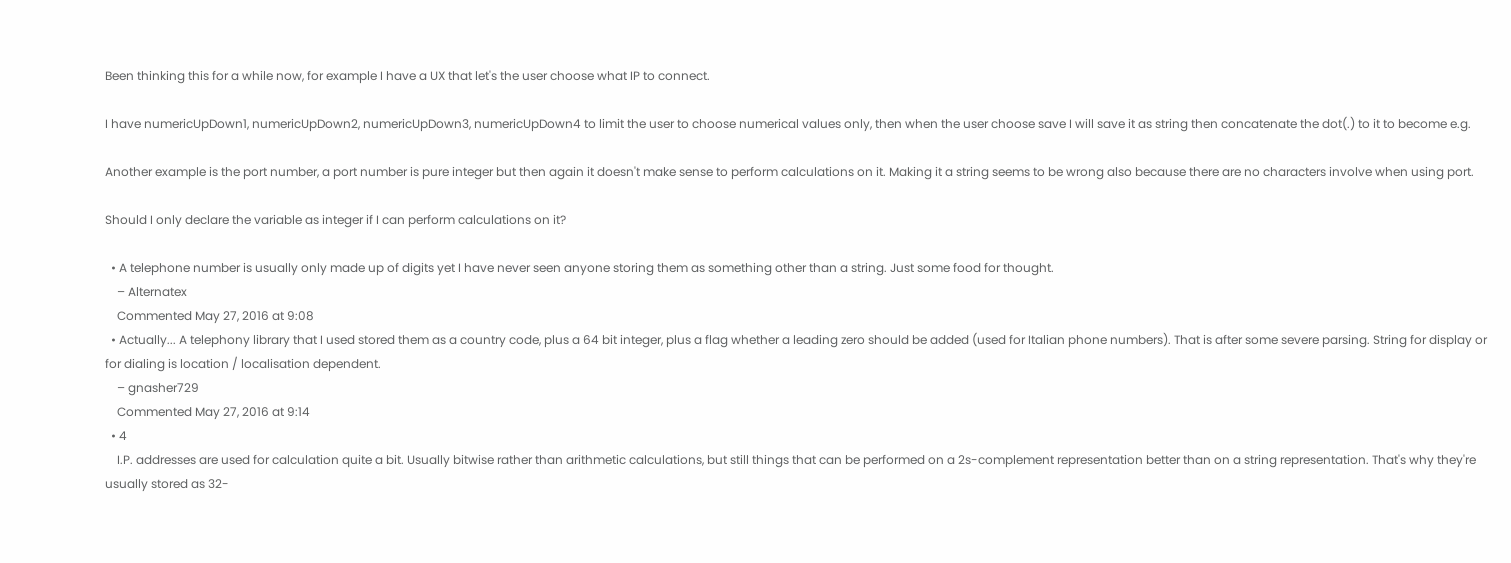Been thinking this for a while now, for example I have a UX that let's the user choose what IP to connect.

I have numericUpDown1, numericUpDown2, numericUpDown3, numericUpDown4 to limit the user to choose numerical values only, then when the user choose save I will save it as string then concatenate the dot(.) to it to become e.g.

Another example is the port number, a port number is pure integer but then again it doesn't make sense to perform calculations on it. Making it a string seems to be wrong also because there are no characters involve when using port.

Should I only declare the variable as integer if I can perform calculations on it?

  • A telephone number is usually only made up of digits yet I have never seen anyone storing them as something other than a string. Just some food for thought.
    – Alternatex
    Commented May 27, 2016 at 9:08
  • Actually... A telephony library that I used stored them as a country code, plus a 64 bit integer, plus a flag whether a leading zero should be added (used for Italian phone numbers). That is after some severe parsing. String for display or for dialing is location / localisation dependent.
    – gnasher729
    Commented May 27, 2016 at 9:14
  • 4
    I.P. addresses are used for calculation quite a bit. Usually bitwise rather than arithmetic calculations, but still things that can be performed on a 2s-complement representation better than on a string representation. That's why they're usually stored as 32-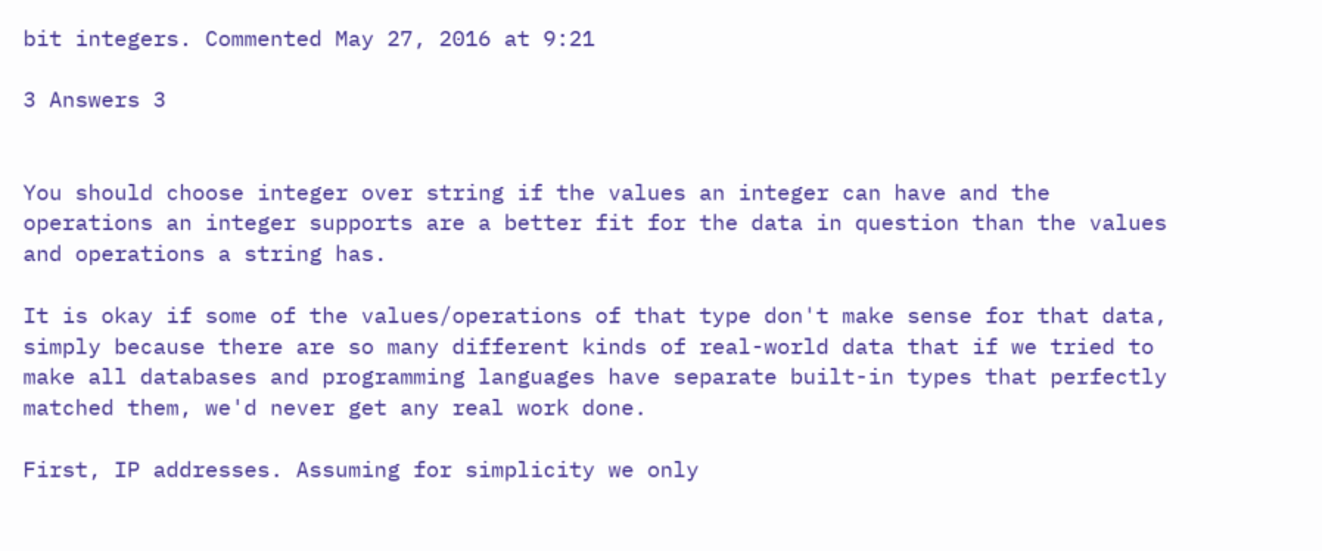bit integers. Commented May 27, 2016 at 9:21

3 Answers 3


You should choose integer over string if the values an integer can have and the operations an integer supports are a better fit for the data in question than the values and operations a string has.

It is okay if some of the values/operations of that type don't make sense for that data, simply because there are so many different kinds of real-world data that if we tried to make all databases and programming languages have separate built-in types that perfectly matched them, we'd never get any real work done.

First, IP addresses. Assuming for simplicity we only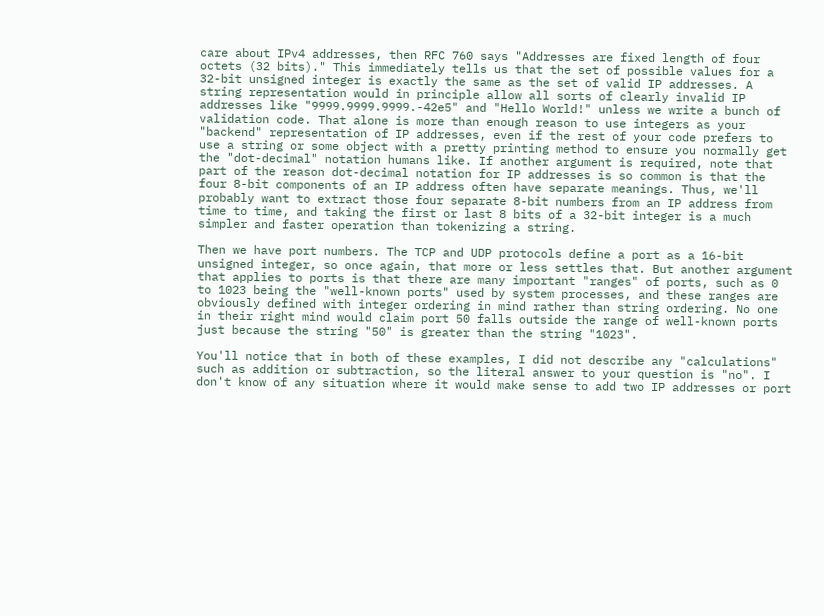care about IPv4 addresses, then RFC 760 says "Addresses are fixed length of four octets (32 bits)." This immediately tells us that the set of possible values for a 32-bit unsigned integer is exactly the same as the set of valid IP addresses. A string representation would in principle allow all sorts of clearly invalid IP addresses like "9999.9999.9999.-42e5" and "Hello World!" unless we write a bunch of validation code. That alone is more than enough reason to use integers as your "backend" representation of IP addresses, even if the rest of your code prefers to use a string or some object with a pretty printing method to ensure you normally get the "dot-decimal" notation humans like. If another argument is required, note that part of the reason dot-decimal notation for IP addresses is so common is that the four 8-bit components of an IP address often have separate meanings. Thus, we'll probably want to extract those four separate 8-bit numbers from an IP address from time to time, and taking the first or last 8 bits of a 32-bit integer is a much simpler and faster operation than tokenizing a string.

Then we have port numbers. The TCP and UDP protocols define a port as a 16-bit unsigned integer, so once again, that more or less settles that. But another argument that applies to ports is that there are many important "ranges" of ports, such as 0 to 1023 being the "well-known ports" used by system processes, and these ranges are obviously defined with integer ordering in mind rather than string ordering. No one in their right mind would claim port 50 falls outside the range of well-known ports just because the string "50" is greater than the string "1023".

You'll notice that in both of these examples, I did not describe any "calculations" such as addition or subtraction, so the literal answer to your question is "no". I don't know of any situation where it would make sense to add two IP addresses or port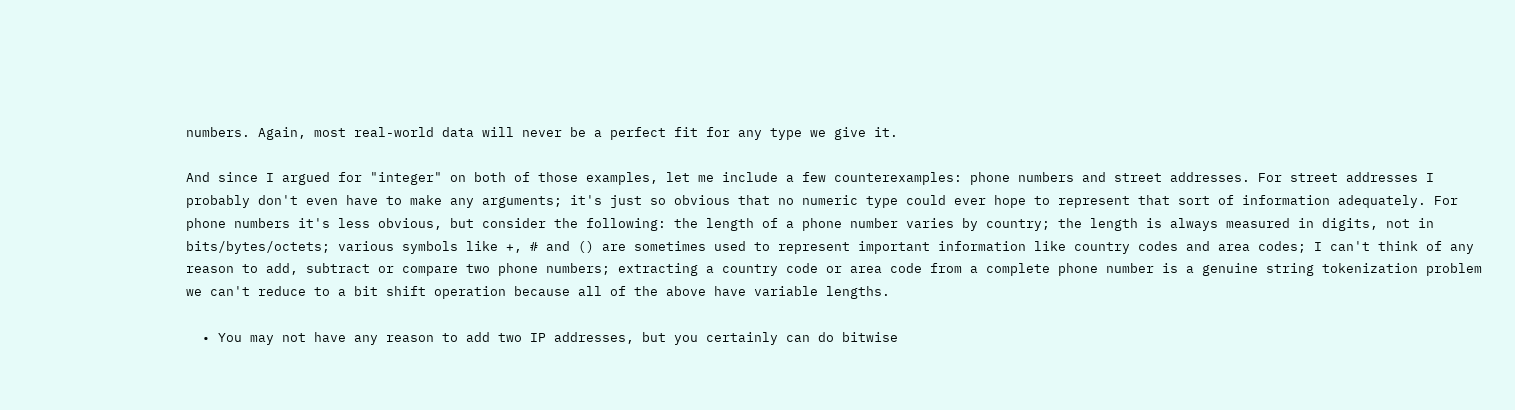numbers. Again, most real-world data will never be a perfect fit for any type we give it.

And since I argued for "integer" on both of those examples, let me include a few counterexamples: phone numbers and street addresses. For street addresses I probably don't even have to make any arguments; it's just so obvious that no numeric type could ever hope to represent that sort of information adequately. For phone numbers it's less obvious, but consider the following: the length of a phone number varies by country; the length is always measured in digits, not in bits/bytes/octets; various symbols like +, # and () are sometimes used to represent important information like country codes and area codes; I can't think of any reason to add, subtract or compare two phone numbers; extracting a country code or area code from a complete phone number is a genuine string tokenization problem we can't reduce to a bit shift operation because all of the above have variable lengths.

  • You may not have any reason to add two IP addresses, but you certainly can do bitwise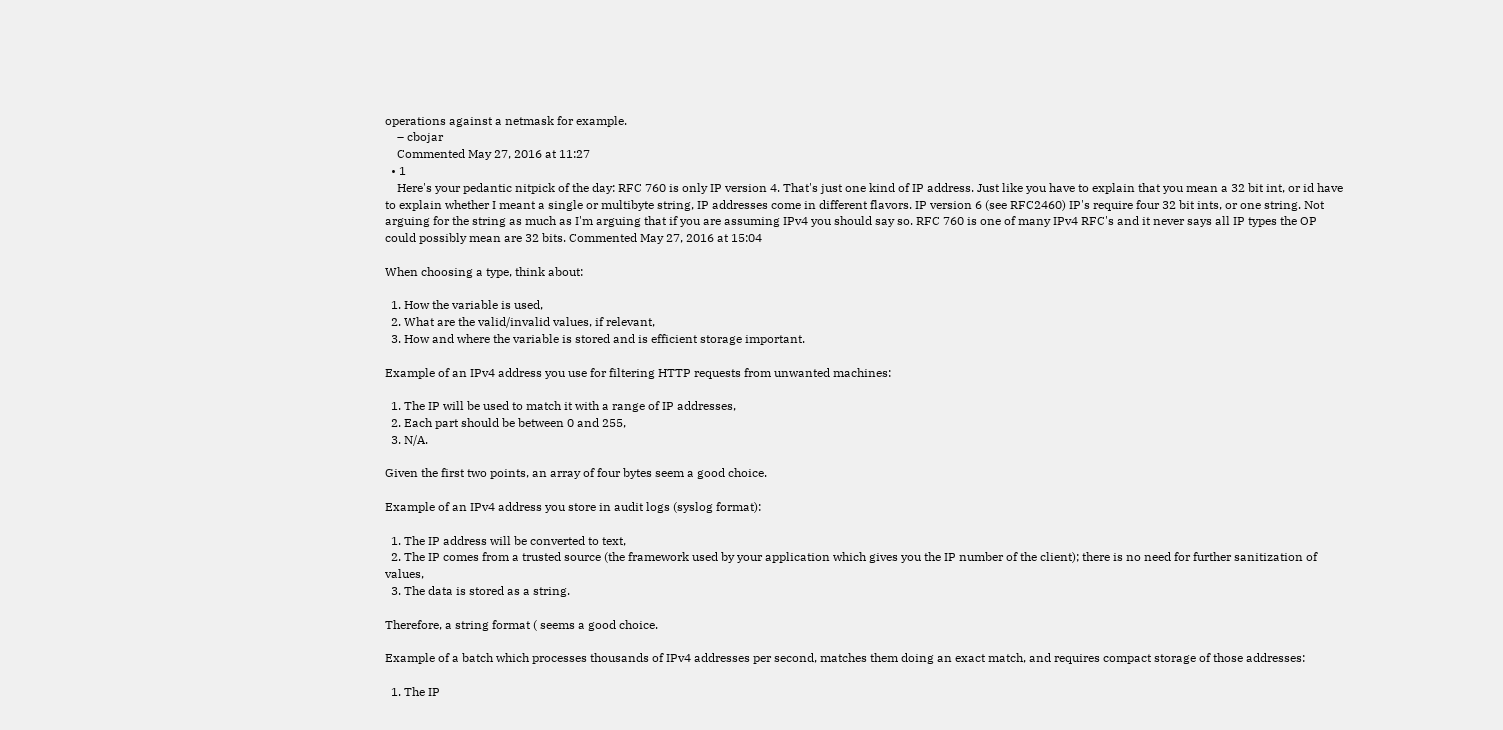operations against a netmask for example.
    – cbojar
    Commented May 27, 2016 at 11:27
  • 1
    Here's your pedantic nitpick of the day: RFC 760 is only IP version 4. That's just one kind of IP address. Just like you have to explain that you mean a 32 bit int, or id have to explain whether I meant a single or multibyte string, IP addresses come in different flavors. IP version 6 (see RFC2460) IP's require four 32 bit ints, or one string. Not arguing for the string as much as I'm arguing that if you are assuming IPv4 you should say so. RFC 760 is one of many IPv4 RFC's and it never says all IP types the OP could possibly mean are 32 bits. Commented May 27, 2016 at 15:04

When choosing a type, think about:

  1. How the variable is used,
  2. What are the valid/invalid values, if relevant,
  3. How and where the variable is stored and is efficient storage important.

Example of an IPv4 address you use for filtering HTTP requests from unwanted machines:

  1. The IP will be used to match it with a range of IP addresses,
  2. Each part should be between 0 and 255,
  3. N/A.

Given the first two points, an array of four bytes seem a good choice.

Example of an IPv4 address you store in audit logs (syslog format):

  1. The IP address will be converted to text,
  2. The IP comes from a trusted source (the framework used by your application which gives you the IP number of the client); there is no need for further sanitization of values,
  3. The data is stored as a string.

Therefore, a string format ( seems a good choice.

Example of a batch which processes thousands of IPv4 addresses per second, matches them doing an exact match, and requires compact storage of those addresses:

  1. The IP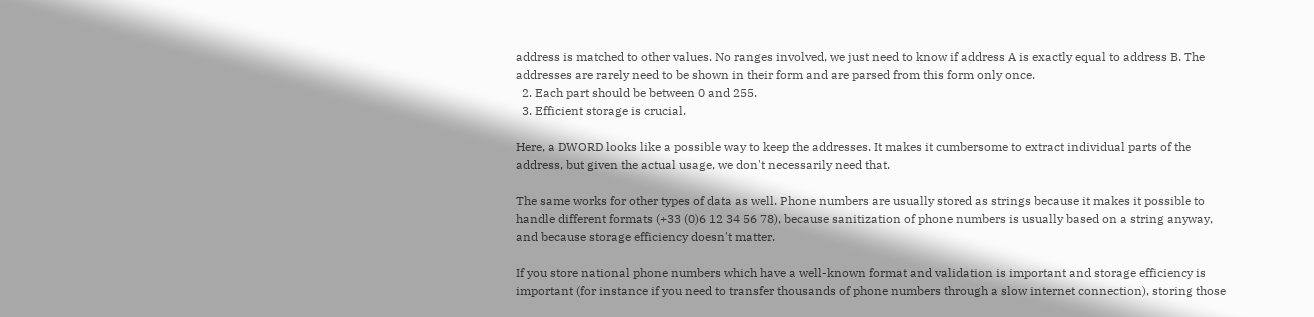address is matched to other values. No ranges involved, we just need to know if address A is exactly equal to address B. The addresses are rarely need to be shown in their form and are parsed from this form only once.
  2. Each part should be between 0 and 255.
  3. Efficient storage is crucial.

Here, a DWORD looks like a possible way to keep the addresses. It makes it cumbersome to extract individual parts of the address, but given the actual usage, we don't necessarily need that.

The same works for other types of data as well. Phone numbers are usually stored as strings because it makes it possible to handle different formats (+33 (0)6 12 34 56 78), because sanitization of phone numbers is usually based on a string anyway, and because storage efficiency doesn't matter.

If you store national phone numbers which have a well-known format and validation is important and storage efficiency is important (for instance if you need to transfer thousands of phone numbers through a slow internet connection), storing those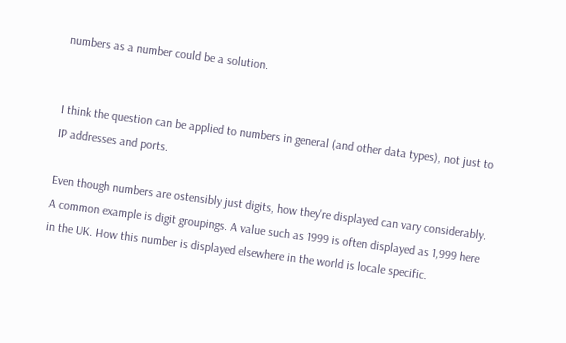numbers as a number could be a solution.


I think the question can be applied to numbers in general (and other data types), not just to IP addresses and ports.

Even though numbers are ostensibly just digits, how they're displayed can vary considerably. A common example is digit groupings. A value such as 1999 is often displayed as 1,999 here in the UK. How this number is displayed elsewhere in the world is locale specific.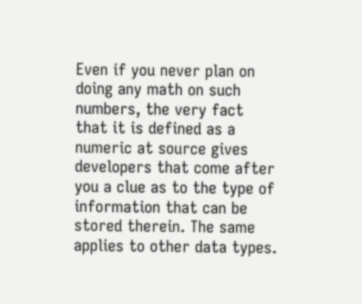Even if you never plan on doing any math on such numbers, the very fact that it is defined as a numeric at source gives developers that come after you a clue as to the type of information that can be stored therein. The same applies to other data types.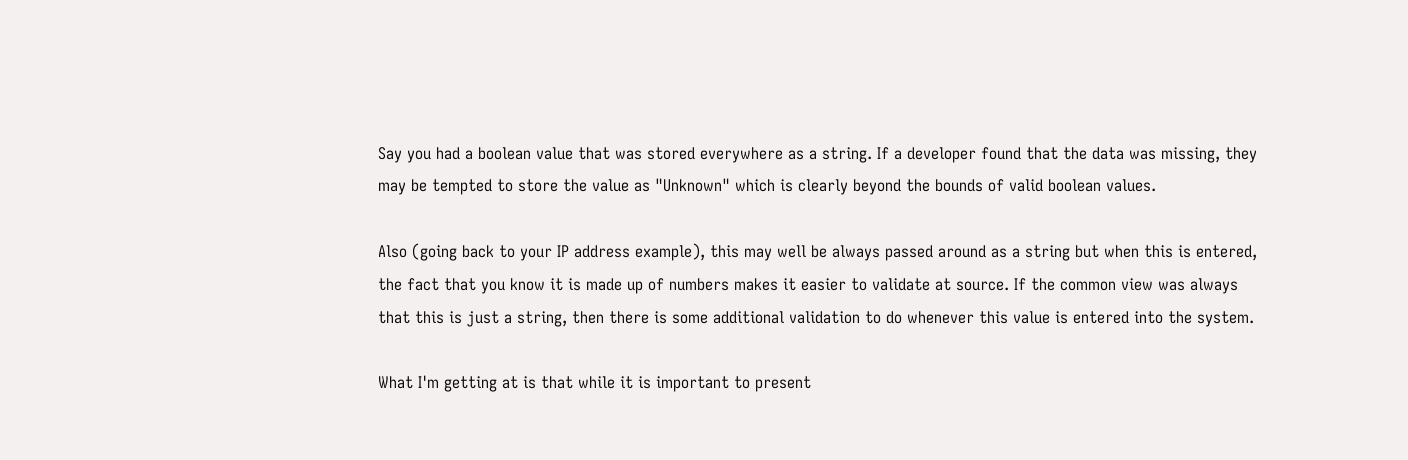Say you had a boolean value that was stored everywhere as a string. If a developer found that the data was missing, they may be tempted to store the value as "Unknown" which is clearly beyond the bounds of valid boolean values.

Also (going back to your IP address example), this may well be always passed around as a string but when this is entered, the fact that you know it is made up of numbers makes it easier to validate at source. If the common view was always that this is just a string, then there is some additional validation to do whenever this value is entered into the system.

What I'm getting at is that while it is important to present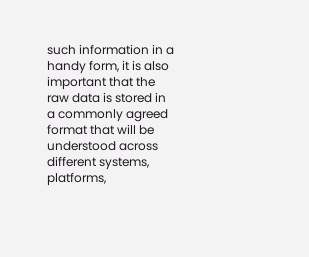such information in a handy form, it is also important that the raw data is stored in a commonly agreed format that will be understood across different systems, platforms,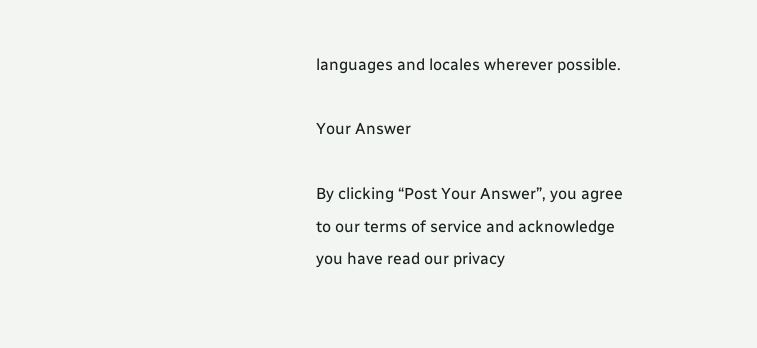languages and locales wherever possible.

Your Answer

By clicking “Post Your Answer”, you agree to our terms of service and acknowledge you have read our privacy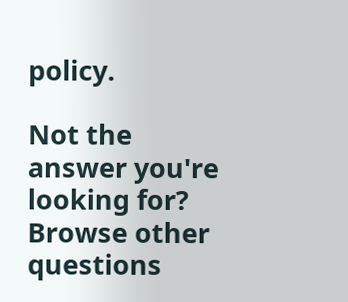policy.

Not the answer you're looking for? Browse other questions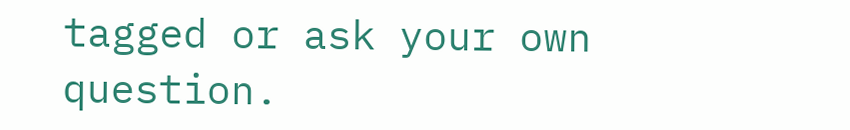tagged or ask your own question.